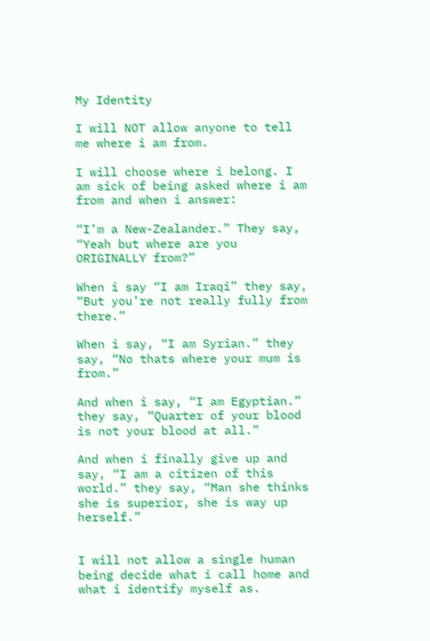My Identity

I will NOT allow anyone to tell me where i am from.

I will choose where i belong. I am sick of being asked where i am from and when i answer:

“I’m a New-Zealander.” They say, “Yeah but where are you ORIGINALLY from?”

When i say “I am Iraqi” they say, “But you’re not really fully from there.”

When i say, “I am Syrian.” they say, “No thats where your mum is from.”

And when i say, “I am Egyptian.” they say, “Quarter of your blood is not your blood at all.”

And when i finally give up and say, “I am a citizen of this world.” they say, “Man she thinks she is superior, she is way up herself.”


I will not allow a single human being decide what i call home and what i identify myself as.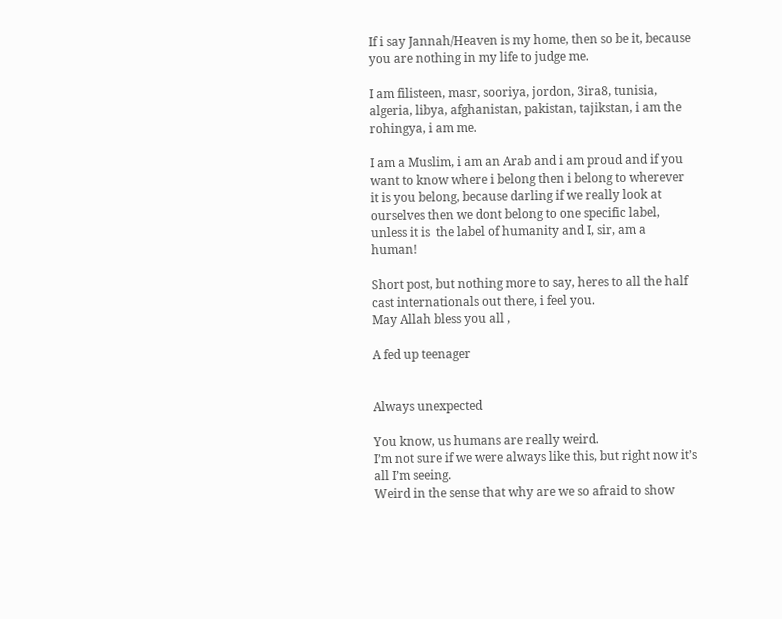If i say Jannah/Heaven is my home, then so be it, because you are nothing in my life to judge me.

I am filisteen, masr, sooriya, jordon, 3ira8, tunisia, algeria, libya, afghanistan, pakistan, tajikstan, i am the rohingya, i am me.

I am a Muslim, i am an Arab and i am proud and if you want to know where i belong then i belong to wherever it is you belong, because darling if we really look at ourselves then we dont belong to one specific label, unless it is  the label of humanity and I, sir, am a human!

Short post, but nothing more to say, heres to all the half cast internationals out there, i feel you.
May Allah bless you all ,

A fed up teenager


Always unexpected

You know, us humans are really weird.
I’m not sure if we were always like this, but right now it’s all I’m seeing.
Weird in the sense that why are we so afraid to show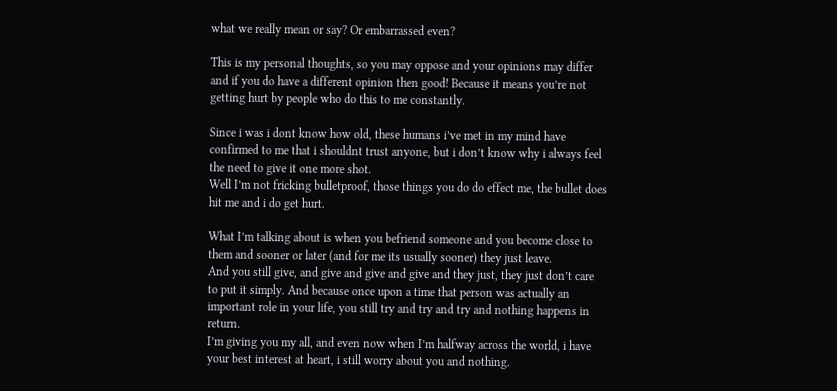what we really mean or say? Or embarrassed even?

This is my personal thoughts, so you may oppose and your opinions may differ and if you do have a different opinion then good! Because it means you’re not getting hurt by people who do this to me constantly.

Since i was i dont know how old, these humans i’ve met in my mind have confirmed to me that i shouldnt trust anyone, but i don’t know why i always feel the need to give it one more shot.
Well I’m not fricking bulletproof, those things you do do effect me, the bullet does hit me and i do get hurt.

What I’m talking about is when you befriend someone and you become close to them and sooner or later (and for me its usually sooner) they just leave.
And you still give, and give and give and give and they just, they just don’t care to put it simply. And because once upon a time that person was actually an important role in your life, you still try and try and try and nothing happens in return.
I’m giving you my all, and even now when I’m halfway across the world, i have your best interest at heart, i still worry about you and nothing.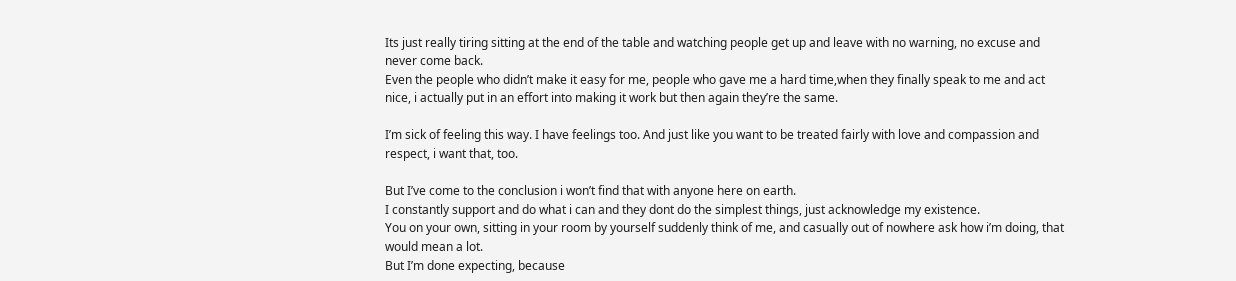Its just really tiring sitting at the end of the table and watching people get up and leave with no warning, no excuse and never come back.
Even the people who didn’t make it easy for me, people who gave me a hard time,when they finally speak to me and act nice, i actually put in an effort into making it work but then again they’re the same.

I’m sick of feeling this way. I have feelings too. And just like you want to be treated fairly with love and compassion and respect, i want that, too.

But I’ve come to the conclusion i won’t find that with anyone here on earth.
I constantly support and do what i can and they dont do the simplest things, just acknowledge my existence.
You on your own, sitting in your room by yourself suddenly think of me, and casually out of nowhere ask how i’m doing, that would mean a lot.
But I’m done expecting, because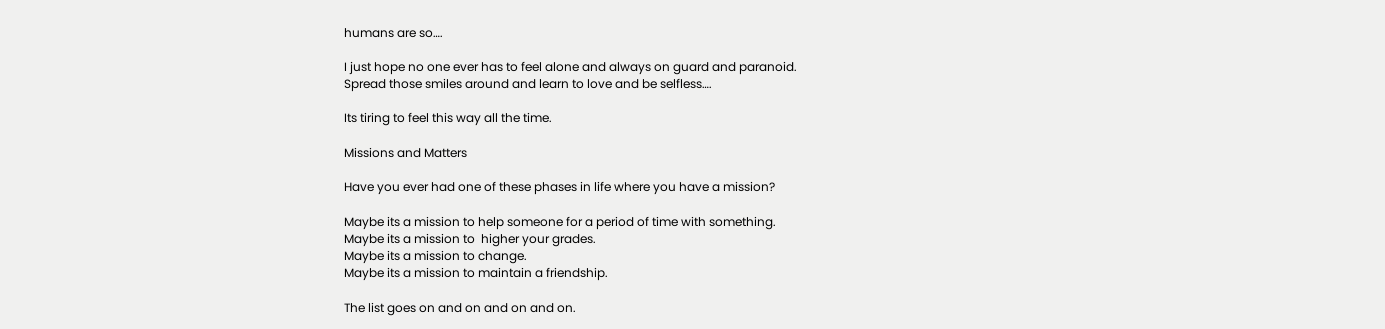humans are so….

I just hope no one ever has to feel alone and always on guard and paranoid.
Spread those smiles around and learn to love and be selfless….

Its tiring to feel this way all the time.

Missions and Matters

Have you ever had one of these phases in life where you have a mission?

Maybe its a mission to help someone for a period of time with something.
Maybe its a mission to  higher your grades.
Maybe its a mission to change.
Maybe its a mission to maintain a friendship.

The list goes on and on and on and on.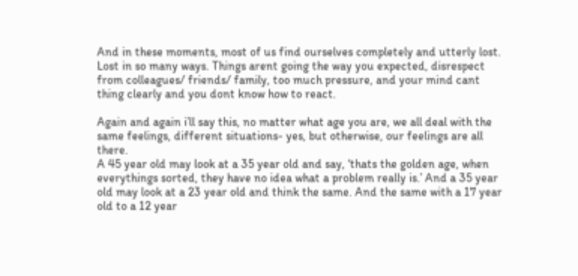And in these moments, most of us find ourselves completely and utterly lost.
Lost in so many ways. Things arent going the way you expected, disrespect from colleagues/ friends/ family, too much pressure, and your mind cant thing clearly and you dont know how to react.

Again and again i’ll say this, no matter what age you are, we all deal with the same feelings, different situations- yes, but otherwise, our feelings are all there.
A 45 year old may look at a 35 year old and say, ‘thats the golden age, when everythings sorted, they have no idea what a problem really is.’ And a 35 year old may look at a 23 year old and think the same. And the same with a 17 year old to a 12 year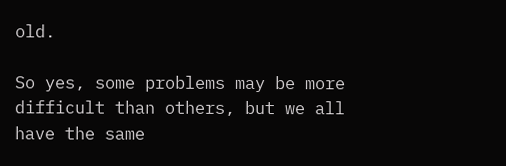old.

So yes, some problems may be more difficult than others, but we all have the same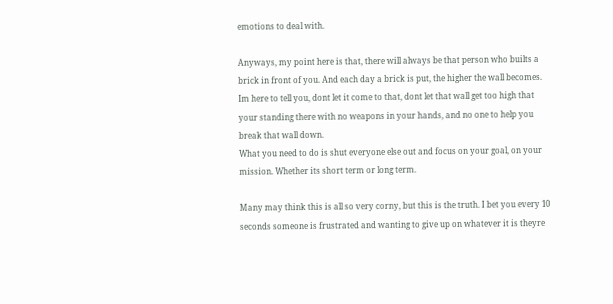emotions to deal with.

Anyways, my point here is that, there will always be that person who builts a brick in front of you. And each day a brick is put, the higher the wall becomes. Im here to tell you, dont let it come to that, dont let that wall get too high that your standing there with no weapons in your hands, and no one to help you break that wall down.
What you need to do is shut everyone else out and focus on your goal, on your mission. Whether its short term or long term.

Many may think this is all so very corny, but this is the truth. I bet you every 10 seconds someone is frustrated and wanting to give up on whatever it is theyre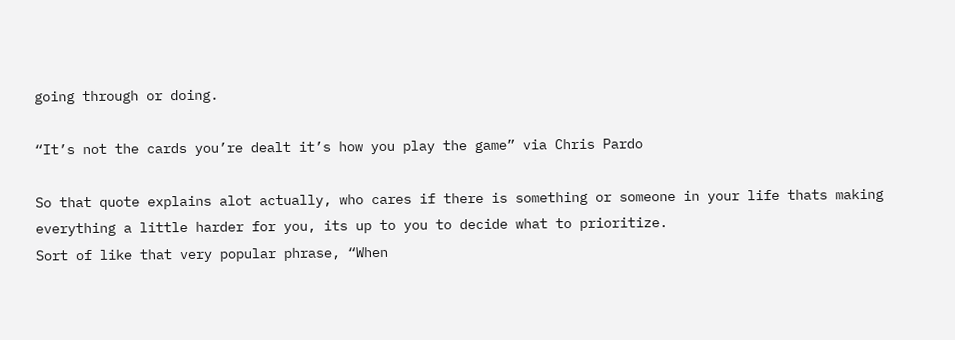going through or doing.

“It’s not the cards you’re dealt it’s how you play the game” via Chris Pardo

So that quote explains alot actually, who cares if there is something or someone in your life thats making everything a little harder for you, its up to you to decide what to prioritize.
Sort of like that very popular phrase, “When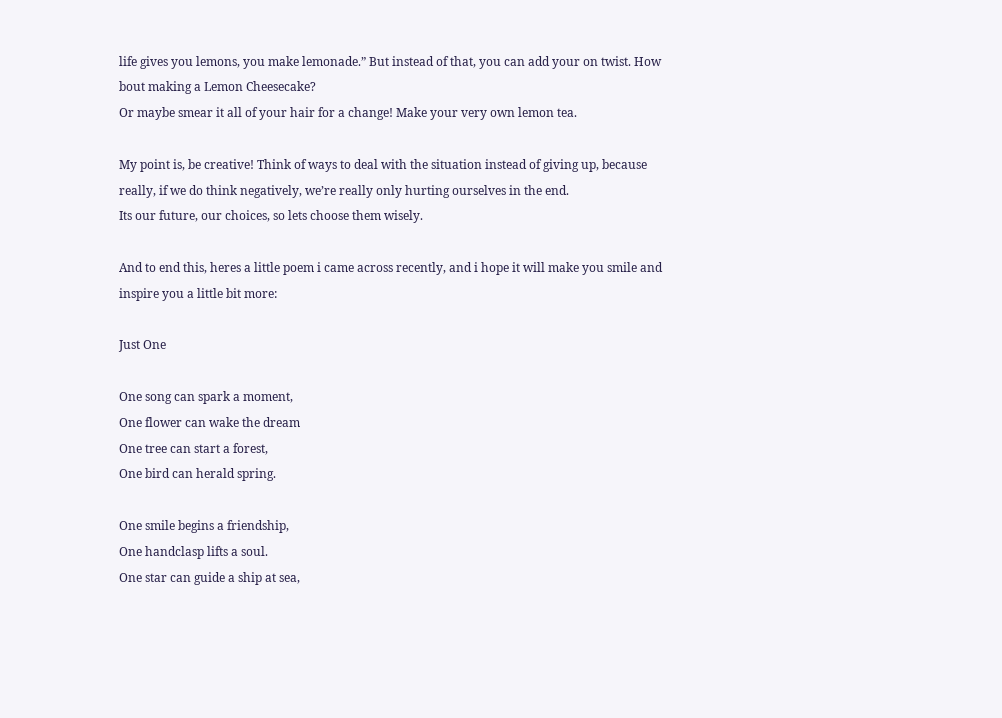life gives you lemons, you make lemonade.” But instead of that, you can add your on twist. How bout making a Lemon Cheesecake?
Or maybe smear it all of your hair for a change! Make your very own lemon tea.

My point is, be creative! Think of ways to deal with the situation instead of giving up, because really, if we do think negatively, we’re really only hurting ourselves in the end.
Its our future, our choices, so lets choose them wisely.

And to end this, heres a little poem i came across recently, and i hope it will make you smile and inspire you a little bit more:

Just One

One song can spark a moment,
One flower can wake the dream
One tree can start a forest,
One bird can herald spring.

One smile begins a friendship,
One handclasp lifts a soul.
One star can guide a ship at sea,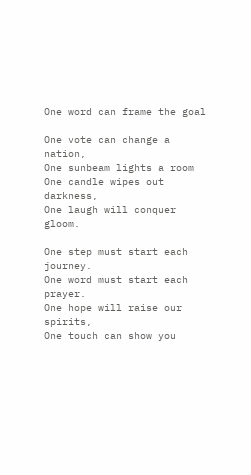One word can frame the goal

One vote can change a nation,
One sunbeam lights a room
One candle wipes out darkness,
One laugh will conquer gloom.

One step must start each journey.
One word must start each prayer.
One hope will raise our spirits,
One touch can show you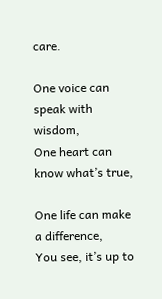care.

One voice can speak with wisdom,
One heart can know what’s true,

One life can make a difference,
You see, it’s up to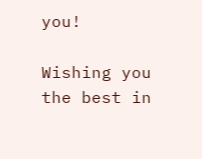you!

Wishing you the best in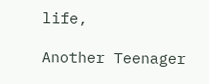life,

Another Teenager